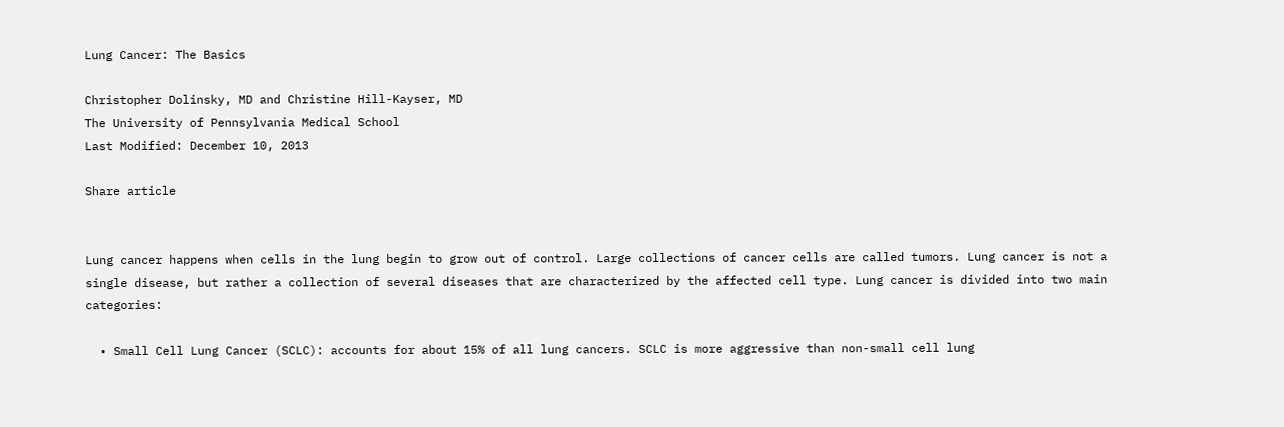Lung Cancer: The Basics

Christopher Dolinsky, MD and Christine Hill-Kayser, MD
The University of Pennsylvania Medical School
Last Modified: December 10, 2013

Share article


Lung cancer happens when cells in the lung begin to grow out of control. Large collections of cancer cells are called tumors. Lung cancer is not a single disease, but rather a collection of several diseases that are characterized by the affected cell type. Lung cancer is divided into two main categories:

  • Small Cell Lung Cancer (SCLC): accounts for about 15% of all lung cancers. SCLC is more aggressive than non-small cell lung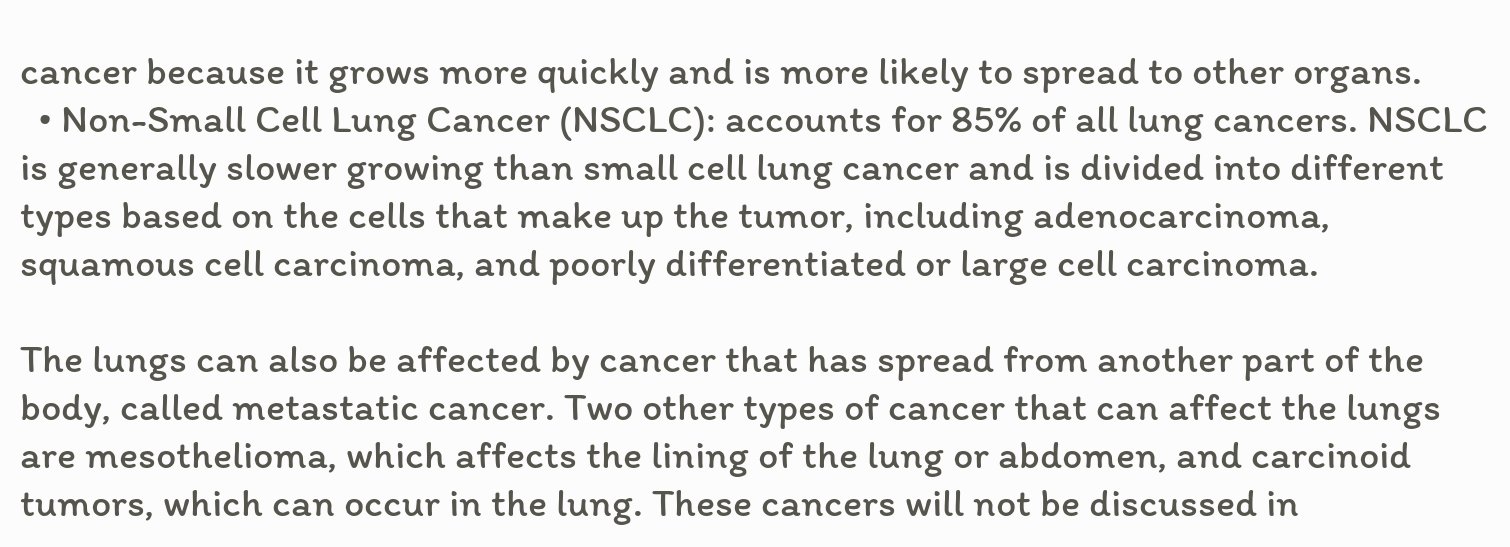cancer because it grows more quickly and is more likely to spread to other organs.
  • Non-Small Cell Lung Cancer (NSCLC): accounts for 85% of all lung cancers. NSCLC is generally slower growing than small cell lung cancer and is divided into different types based on the cells that make up the tumor, including adenocarcinoma, squamous cell carcinoma, and poorly differentiated or large cell carcinoma.

The lungs can also be affected by cancer that has spread from another part of the body, called metastatic cancer. Two other types of cancer that can affect the lungs are mesothelioma, which affects the lining of the lung or abdomen, and carcinoid tumors, which can occur in the lung. These cancers will not be discussed in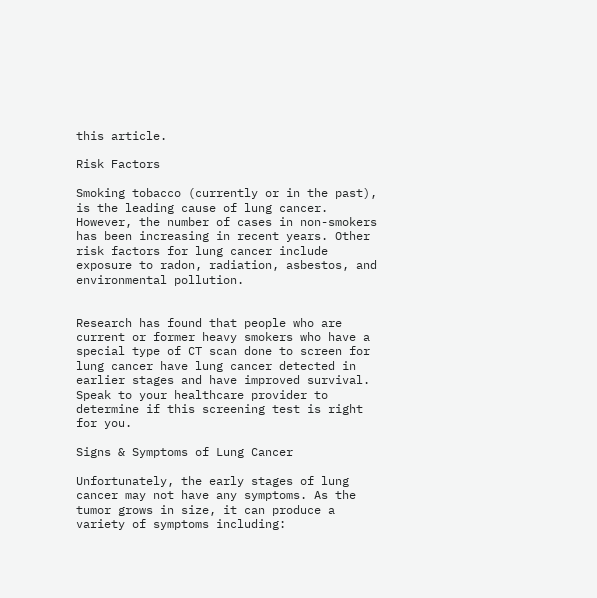this article.

Risk Factors

Smoking tobacco (currently or in the past), is the leading cause of lung cancer. However, the number of cases in non-smokers has been increasing in recent years. Other risk factors for lung cancer include exposure to radon, radiation, asbestos, and environmental pollution.


Research has found that people who are current or former heavy smokers who have a special type of CT scan done to screen for lung cancer have lung cancer detected in earlier stages and have improved survival. Speak to your healthcare provider to determine if this screening test is right for you.

Signs & Symptoms of Lung Cancer

Unfortunately, the early stages of lung cancer may not have any symptoms. As the tumor grows in size, it can produce a variety of symptoms including: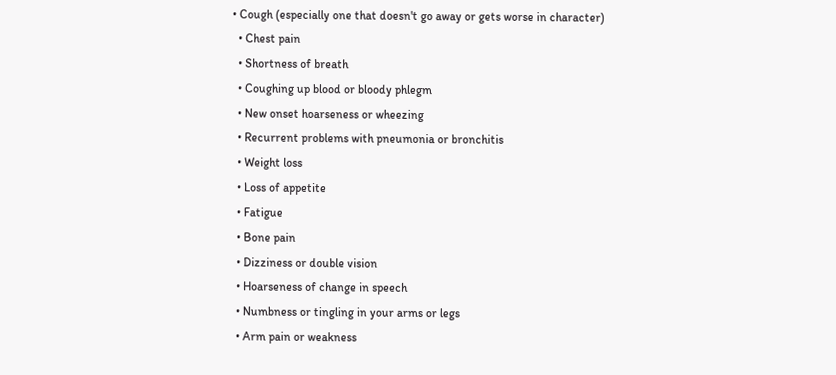• Cough (especially one that doesn't go away or gets worse in character)
  • Chest pain
  • Shortness of breath
  • Coughing up blood or bloody phlegm
  • New onset hoarseness or wheezing
  • Recurrent problems with pneumonia or bronchitis
  • Weight loss
  • Loss of appetite
  • Fatigue
  • Bone pain
  • Dizziness or double vision
  • Hoarseness of change in speech
  • Numbness or tingling in your arms or legs
  • Arm pain or weakness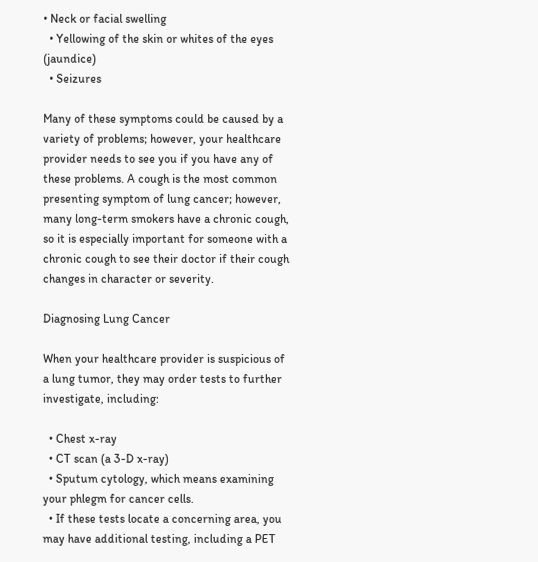• Neck or facial swelling
  • Yellowing of the skin or whites of the eyes (jaundice)
  • Seizures

Many of these symptoms could be caused by a variety of problems; however, your healthcare provider needs to see you if you have any of these problems. A cough is the most common presenting symptom of lung cancer; however, many long-term smokers have a chronic cough, so it is especially important for someone with a chronic cough to see their doctor if their cough changes in character or severity.

Diagnosing Lung Cancer

When your healthcare provider is suspicious of a lung tumor, they may order tests to further investigate, including:

  • Chest x-ray
  • CT scan (a 3-D x-ray)
  • Sputum cytology, which means examining your phlegm for cancer cells.
  • If these tests locate a concerning area, you may have additional testing, including a PET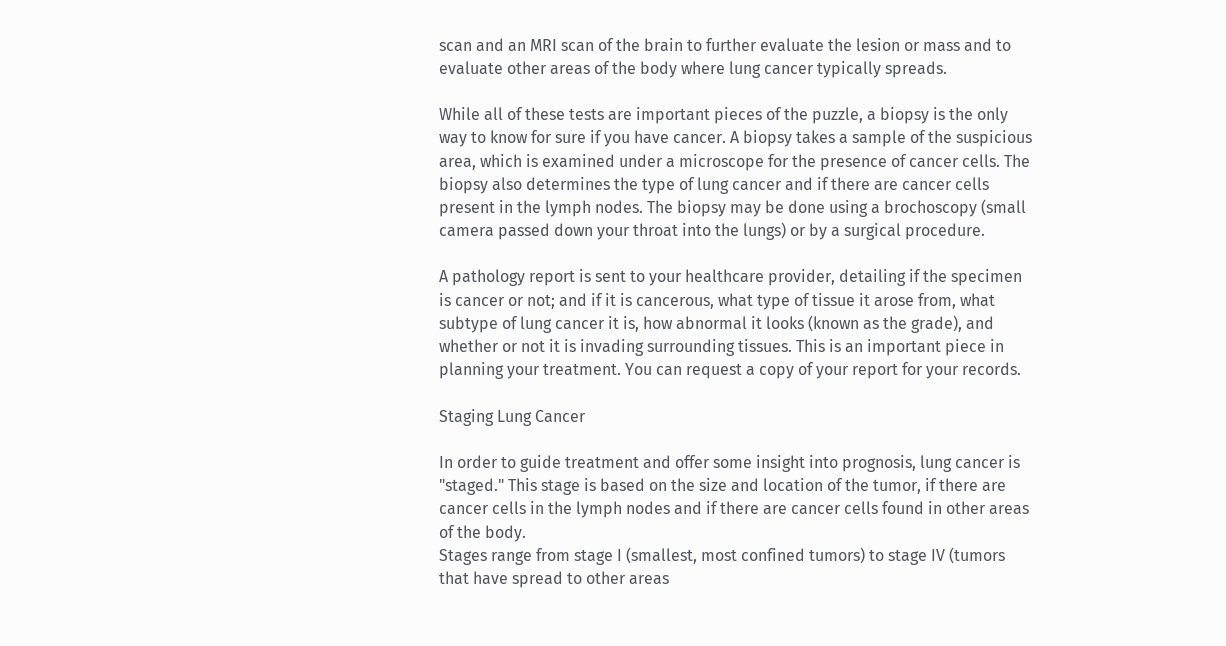scan and an MRI scan of the brain to further evaluate the lesion or mass and to evaluate other areas of the body where lung cancer typically spreads.

While all of these tests are important pieces of the puzzle, a biopsy is the only way to know for sure if you have cancer. A biopsy takes a sample of the suspicious area, which is examined under a microscope for the presence of cancer cells. The biopsy also determines the type of lung cancer and if there are cancer cells present in the lymph nodes. The biopsy may be done using a brochoscopy (small camera passed down your throat into the lungs) or by a surgical procedure.

A pathology report is sent to your healthcare provider, detailing if the specimen is cancer or not; and if it is cancerous, what type of tissue it arose from, what subtype of lung cancer it is, how abnormal it looks (known as the grade), and whether or not it is invading surrounding tissues. This is an important piece in planning your treatment. You can request a copy of your report for your records.

Staging Lung Cancer

In order to guide treatment and offer some insight into prognosis, lung cancer is "staged." This stage is based on the size and location of the tumor, if there are cancer cells in the lymph nodes and if there are cancer cells found in other areas of the body.
Stages range from stage I (smallest, most confined tumors) to stage IV (tumors that have spread to other areas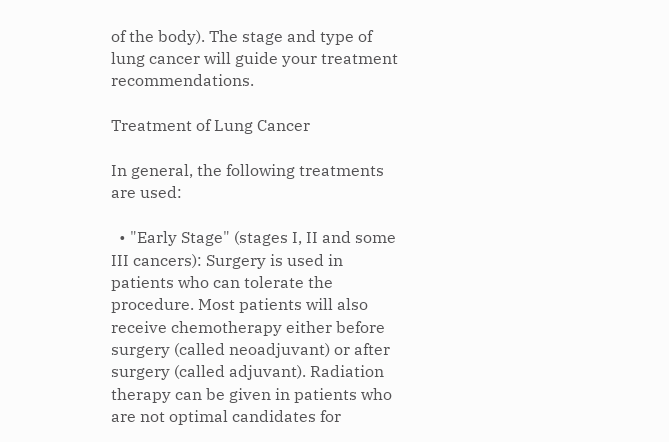of the body). The stage and type of lung cancer will guide your treatment recommendations.

Treatment of Lung Cancer

In general, the following treatments are used:

  • "Early Stage" (stages I, II and some III cancers): Surgery is used in patients who can tolerate the procedure. Most patients will also receive chemotherapy either before surgery (called neoadjuvant) or after surgery (called adjuvant). Radiation therapy can be given in patients who are not optimal candidates for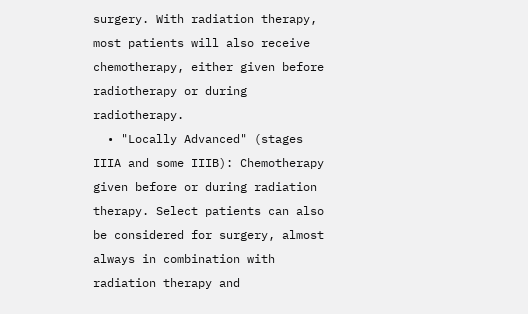surgery. With radiation therapy, most patients will also receive chemotherapy, either given before radiotherapy or during radiotherapy.
  • "Locally Advanced" (stages IIIA and some IIIB): Chemotherapy given before or during radiation therapy. Select patients can also be considered for surgery, almost always in combination with radiation therapy and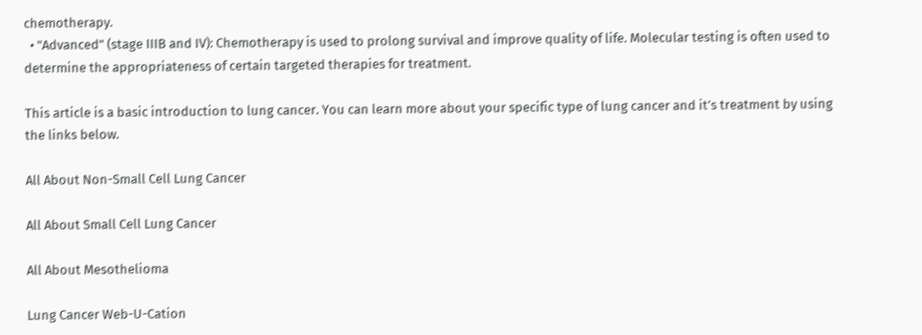chemotherapy.
  • "Advanced" (stage IIIB and IV): Chemotherapy is used to prolong survival and improve quality of life. Molecular testing is often used to determine the appropriateness of certain targeted therapies for treatment.

This article is a basic introduction to lung cancer. You can learn more about your specific type of lung cancer and it’s treatment by using the links below.

All About Non-Small Cell Lung Cancer

All About Small Cell Lung Cancer

All About Mesothelioma

Lung Cancer Web-U-Cation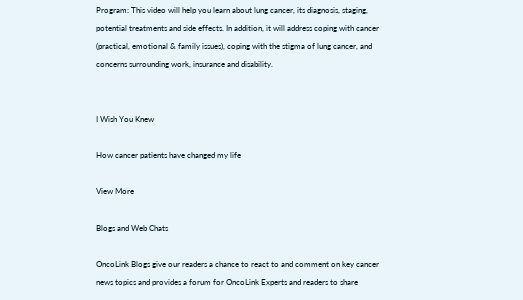Program: This video will help you learn about lung cancer, its diagnosis, staging, potential treatments and side effects. In addition, it will address coping with cancer (practical, emotional & family issues), coping with the stigma of lung cancer, and concerns surrounding work, insurance and disability.


I Wish You Knew

How cancer patients have changed my life

View More

Blogs and Web Chats

OncoLink Blogs give our readers a chance to react to and comment on key cancer news topics and provides a forum for OncoLink Experts and readers to share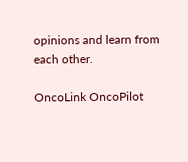opinions and learn from each other.

OncoLink OncoPilot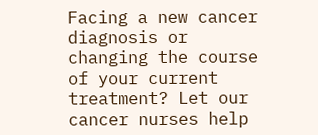Facing a new cancer diagnosis or changing the course of your current treatment? Let our cancer nurses help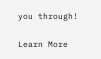you through!

Learn More